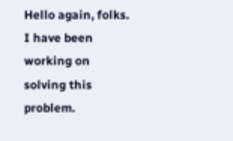Hello again, folks. I have been working on solving this problem.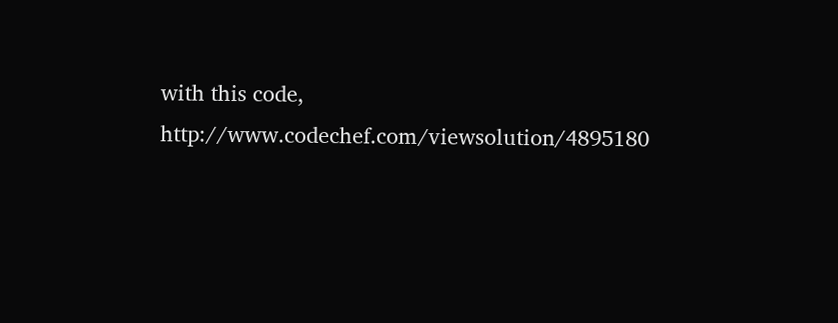with this code, http://www.codechef.com/viewsolution/4895180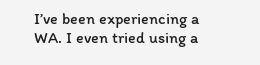I’ve been experiencing a WA. I even tried using a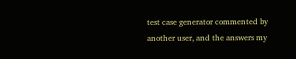test case generator commented by another user, and the answers my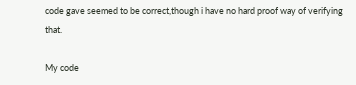code gave seemed to be correct,though i have no hard proof way of verifying that.

My code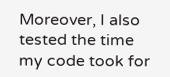Moreover, I also tested the time my code took for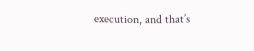execution, and that’s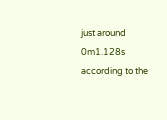just around 0m1.128s according to the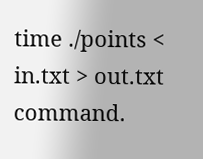time ./points < in.txt > out.txt command.